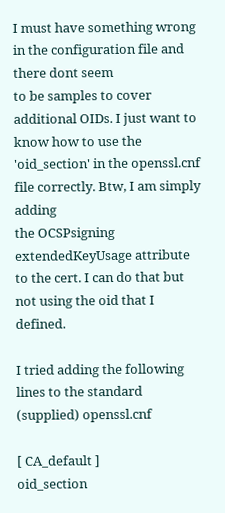I must have something wrong in the configuration file and there dont seem
to be samples to cover additional OIDs. I just want to know how to use the
'oid_section' in the openssl.cnf file correctly. Btw, I am simply adding
the OCSPsigning extendedKeyUsage attribute to the cert. I can do that but
not using the oid that I defined.

I tried adding the following lines to the standard (supplied) openssl.cnf

[ CA_default ]
oid_section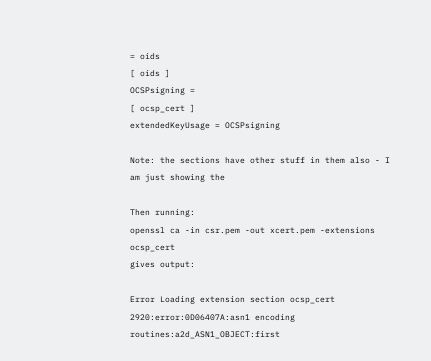= oids
[ oids ]
OCSPsigning =
[ ocsp_cert ]
extendedKeyUsage = OCSPsigning

Note: the sections have other stuff in them also - I am just showing the

Then running:
openssl ca -in csr.pem -out xcert.pem -extensions ocsp_cert
gives output:

Error Loading extension section ocsp_cert
2920:error:0D06407A:asn1 encoding routines:a2d_ASN1_OBJECT:first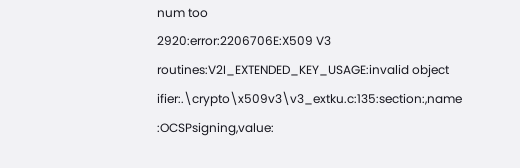num too
2920:error:2206706E:X509 V3 routines:V2I_EXTENDED_KEY_USAGE:invalid object
ifier:.\crypto\x509v3\v3_extku.c:135:section:,name :OCSPsigning,value: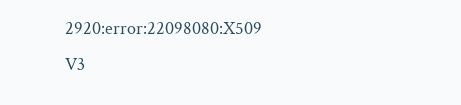2920:error:22098080:X509 V3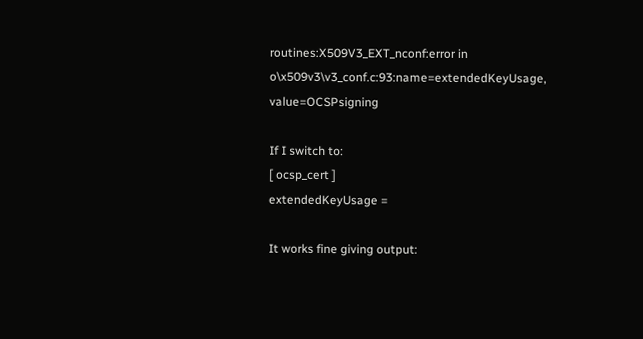routines:X509V3_EXT_nconf:error in
o\x509v3\v3_conf.c:93:name=extendedKeyUsage, value=OCSPsigning

If I switch to:
[ ocsp_cert ]
extendedKeyUsage =

It works fine giving output: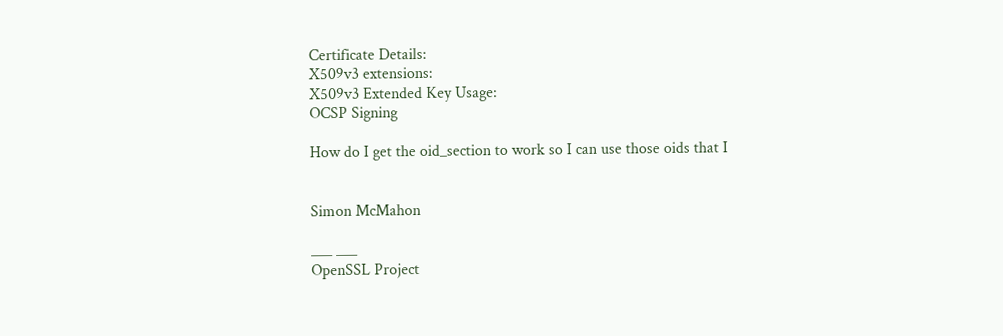Certificate Details:
X509v3 extensions:
X509v3 Extended Key Usage:
OCSP Signing

How do I get the oid_section to work so I can use those oids that I


Simon McMahon

___ ___
OpenSSL Project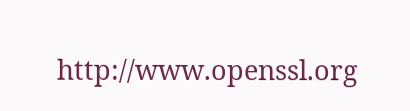http://www.openssl.org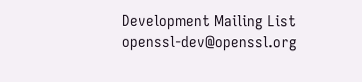Development Mailing List openssl-dev@openssl.org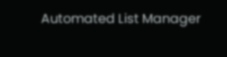Automated List Manager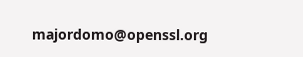majordomo@openssl.org